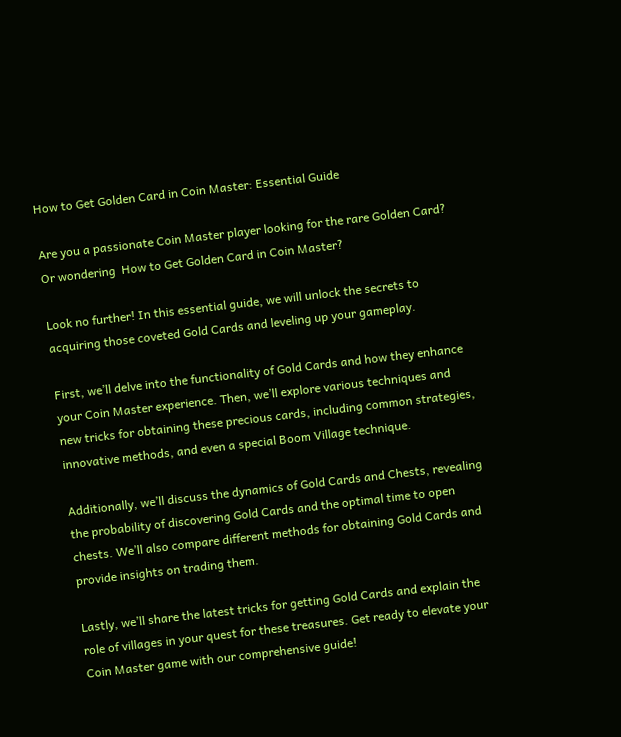How to Get Golden Card in Coin Master: Essential Guide

Are you a passionate Coin Master player looking for the rare Golden Card? Or wondering  How to Get Golden Card in Coin Master?

Look no further! In this essential guide, we will unlock the secrets to acquiring those coveted Gold Cards and leveling up your gameplay.

First, we’ll delve into the functionality of Gold Cards and how they enhance your Coin Master experience. Then, we’ll explore various techniques and new tricks for obtaining these precious cards, including common strategies, innovative methods, and even a special Boom Village technique.

Additionally, we’ll discuss the dynamics of Gold Cards and Chests, revealing the probability of discovering Gold Cards and the optimal time to open chests. We’ll also compare different methods for obtaining Gold Cards and provide insights on trading them.

Lastly, we’ll share the latest tricks for getting Gold Cards and explain the role of villages in your quest for these treasures. Get ready to elevate your Coin Master game with our comprehensive guide!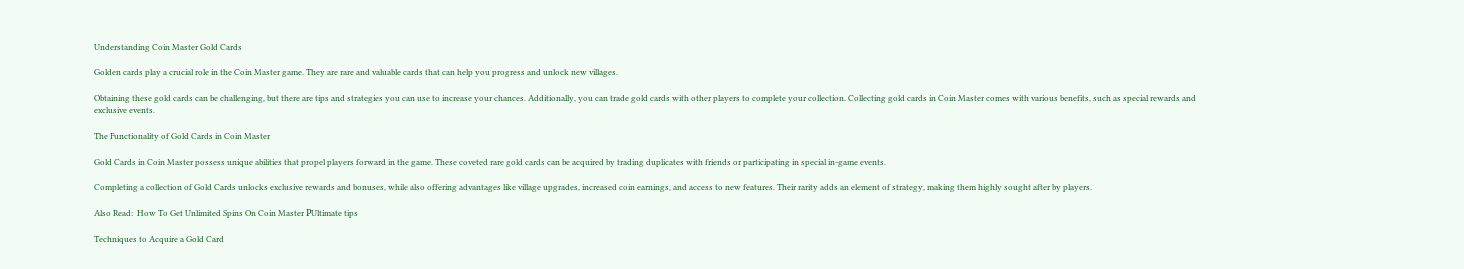Understanding Coin Master Gold Cards

Golden cards play a crucial role in the Coin Master game. They are rare and valuable cards that can help you progress and unlock new villages.

Obtaining these gold cards can be challenging, but there are tips and strategies you can use to increase your chances. Additionally, you can trade gold cards with other players to complete your collection. Collecting gold cards in Coin Master comes with various benefits, such as special rewards and exclusive events.

The Functionality of Gold Cards in Coin Master

Gold Cards in Coin Master possess unique abilities that propel players forward in the game. These coveted rare gold cards can be acquired by trading duplicates with friends or participating in special in-game events.

Completing a collection of Gold Cards unlocks exclusive rewards and bonuses, while also offering advantages like village upgrades, increased coin earnings, and access to new features. Their rarity adds an element of strategy, making them highly sought after by players.

Also Read:  How To Get Unlimited Spins On Coin Master РUltimate tips

Techniques to Acquire a Gold Card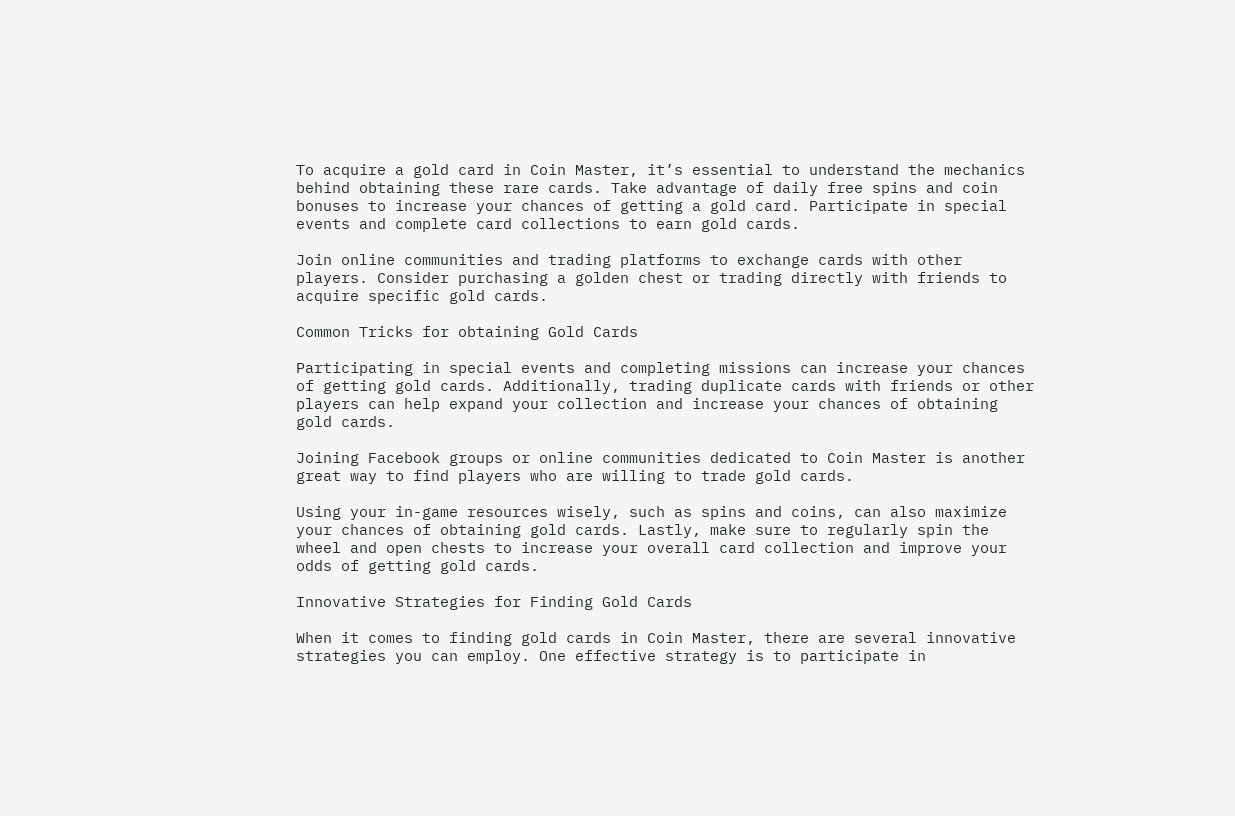To acquire a gold card in Coin Master, it’s essential to understand the mechanics behind obtaining these rare cards. Take advantage of daily free spins and coin bonuses to increase your chances of getting a gold card. Participate in special events and complete card collections to earn gold cards.

Join online communities and trading platforms to exchange cards with other players. Consider purchasing a golden chest or trading directly with friends to acquire specific gold cards.

Common Tricks for obtaining Gold Cards

Participating in special events and completing missions can increase your chances of getting gold cards. Additionally, trading duplicate cards with friends or other players can help expand your collection and increase your chances of obtaining gold cards.

Joining Facebook groups or online communities dedicated to Coin Master is another great way to find players who are willing to trade gold cards.

Using your in-game resources wisely, such as spins and coins, can also maximize your chances of obtaining gold cards. Lastly, make sure to regularly spin the wheel and open chests to increase your overall card collection and improve your odds of getting gold cards.

Innovative Strategies for Finding Gold Cards

When it comes to finding gold cards in Coin Master, there are several innovative strategies you can employ. One effective strategy is to participate in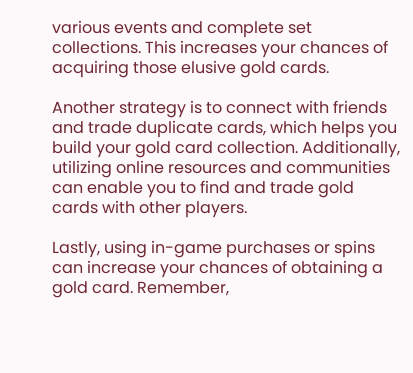various events and complete set collections. This increases your chances of acquiring those elusive gold cards.

Another strategy is to connect with friends and trade duplicate cards, which helps you build your gold card collection. Additionally, utilizing online resources and communities can enable you to find and trade gold cards with other players.

Lastly, using in-game purchases or spins can increase your chances of obtaining a gold card. Remember,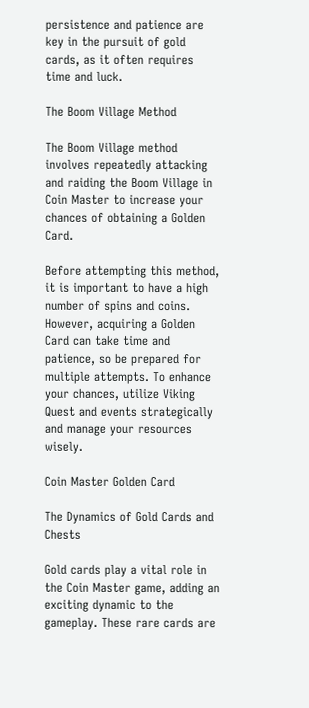persistence and patience are key in the pursuit of gold cards, as it often requires time and luck.

The Boom Village Method

The Boom Village method involves repeatedly attacking and raiding the Boom Village in Coin Master to increase your chances of obtaining a Golden Card.

Before attempting this method, it is important to have a high number of spins and coins. However, acquiring a Golden Card can take time and patience, so be prepared for multiple attempts. To enhance your chances, utilize Viking Quest and events strategically and manage your resources wisely.

Coin Master Golden Card

The Dynamics of Gold Cards and Chests

Gold cards play a vital role in the Coin Master game, adding an exciting dynamic to the gameplay. These rare cards are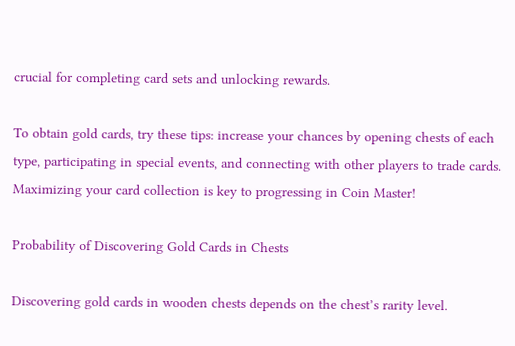crucial for completing card sets and unlocking rewards.

To obtain gold cards, try these tips: increase your chances by opening chests of each type, participating in special events, and connecting with other players to trade cards. Maximizing your card collection is key to progressing in Coin Master!

Probability of Discovering Gold Cards in Chests

Discovering gold cards in wooden chests depends on the chest’s rarity level.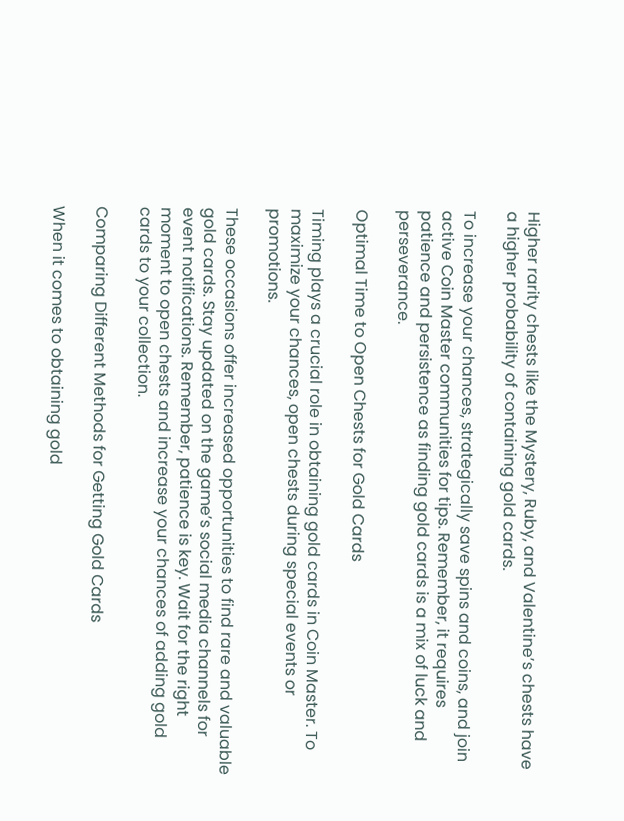Higher rarity chests like the Mystery, Ruby, and Valentine’s chests have a higher probability of containing gold cards.

To increase your chances, strategically save spins and coins, and join active Coin Master communities for tips. Remember, it requires patience and persistence as finding gold cards is a mix of luck and perseverance.

Optimal Time to Open Chests for Gold Cards

Timing plays a crucial role in obtaining gold cards in Coin Master. To maximize your chances, open chests during special events or promotions.

These occasions offer increased opportunities to find rare and valuable gold cards. Stay updated on the game’s social media channels for event notifications. Remember, patience is key. Wait for the right moment to open chests and increase your chances of adding gold cards to your collection.

Comparing Different Methods for Getting Gold Cards

When it comes to obtaining gold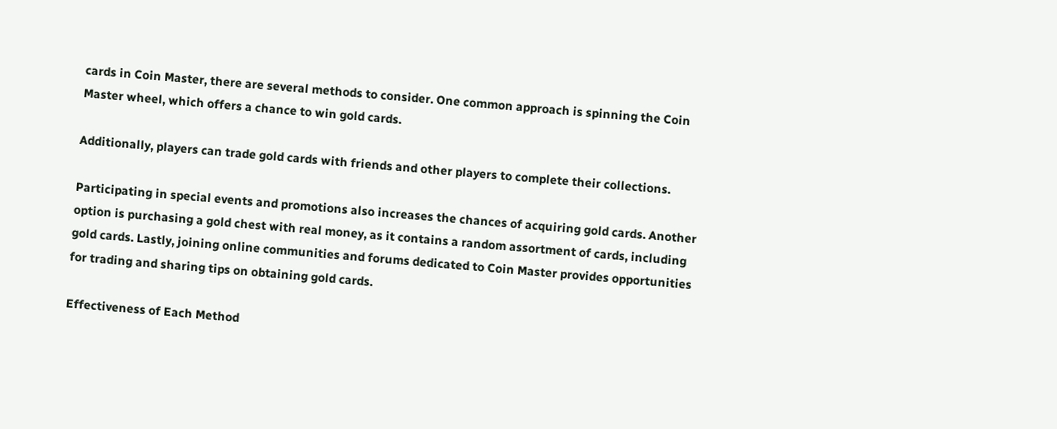cards in Coin Master, there are several methods to consider. One common approach is spinning the Coin Master wheel, which offers a chance to win gold cards.

Additionally, players can trade gold cards with friends and other players to complete their collections.

Participating in special events and promotions also increases the chances of acquiring gold cards. Another option is purchasing a gold chest with real money, as it contains a random assortment of cards, including gold cards. Lastly, joining online communities and forums dedicated to Coin Master provides opportunities for trading and sharing tips on obtaining gold cards.

Effectiveness of Each Method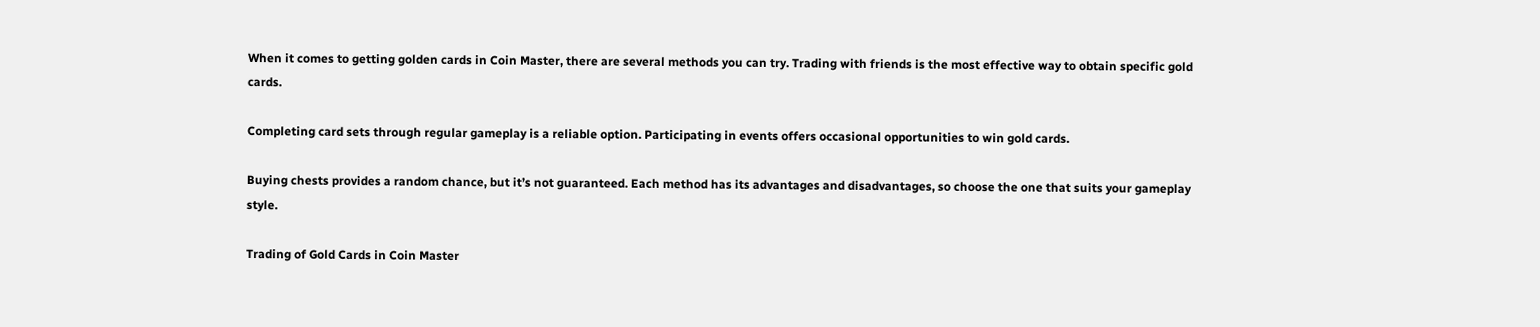When it comes to getting golden cards in Coin Master, there are several methods you can try. Trading with friends is the most effective way to obtain specific gold cards.

Completing card sets through regular gameplay is a reliable option. Participating in events offers occasional opportunities to win gold cards.

Buying chests provides a random chance, but it’s not guaranteed. Each method has its advantages and disadvantages, so choose the one that suits your gameplay style.

Trading of Gold Cards in Coin Master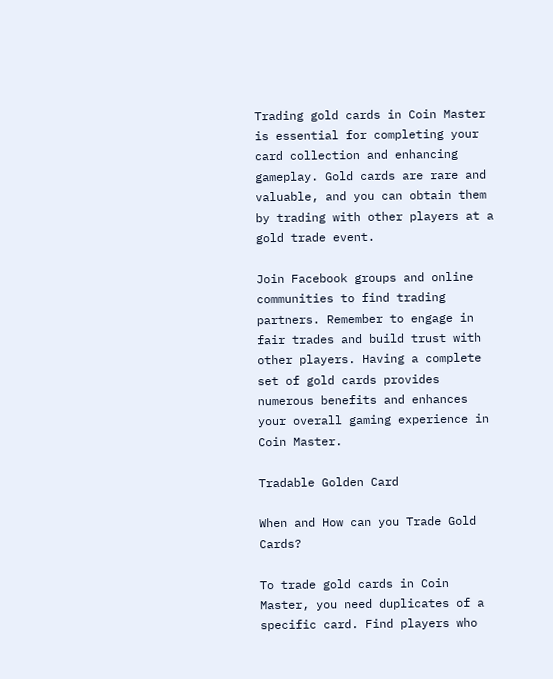Trading gold cards in Coin Master is essential for completing your card collection and enhancing gameplay. Gold cards are rare and valuable, and you can obtain them by trading with other players at a gold trade event.

Join Facebook groups and online communities to find trading partners. Remember to engage in fair trades and build trust with other players. Having a complete set of gold cards provides numerous benefits and enhances your overall gaming experience in Coin Master.

Tradable Golden Card

When and How can you Trade Gold Cards?

To trade gold cards in Coin Master, you need duplicates of a specific card. Find players who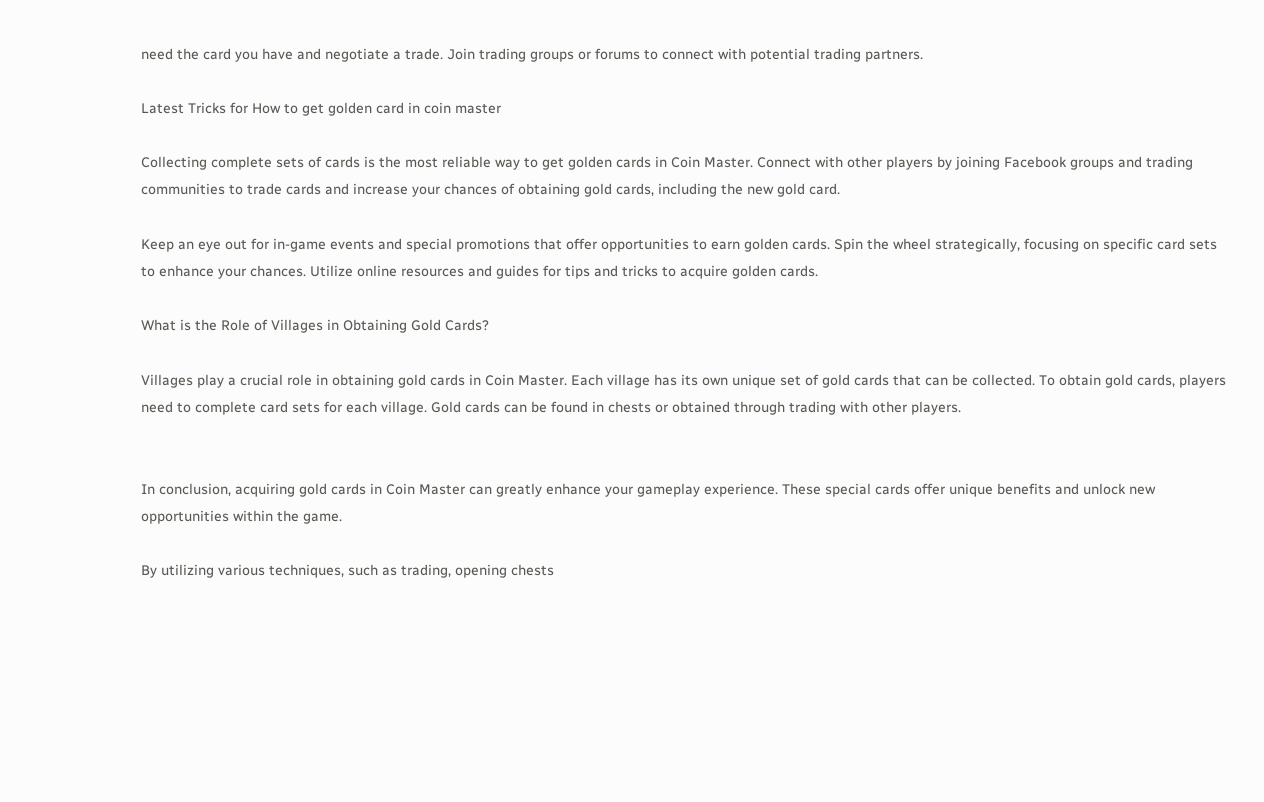need the card you have and negotiate a trade. Join trading groups or forums to connect with potential trading partners.

Latest Tricks for How to get golden card in coin master

Collecting complete sets of cards is the most reliable way to get golden cards in Coin Master. Connect with other players by joining Facebook groups and trading communities to trade cards and increase your chances of obtaining gold cards, including the new gold card.

Keep an eye out for in-game events and special promotions that offer opportunities to earn golden cards. Spin the wheel strategically, focusing on specific card sets to enhance your chances. Utilize online resources and guides for tips and tricks to acquire golden cards.

What is the Role of Villages in Obtaining Gold Cards?

Villages play a crucial role in obtaining gold cards in Coin Master. Each village has its own unique set of gold cards that can be collected. To obtain gold cards, players need to complete card sets for each village. Gold cards can be found in chests or obtained through trading with other players.


In conclusion, acquiring gold cards in Coin Master can greatly enhance your gameplay experience. These special cards offer unique benefits and unlock new opportunities within the game.

By utilizing various techniques, such as trading, opening chests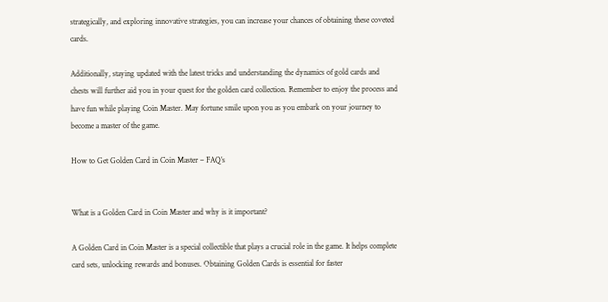strategically, and exploring innovative strategies, you can increase your chances of obtaining these coveted cards.

Additionally, staying updated with the latest tricks and understanding the dynamics of gold cards and chests will further aid you in your quest for the golden card collection. Remember to enjoy the process and have fun while playing Coin Master. May fortune smile upon you as you embark on your journey to become a master of the game.

How to Get Golden Card in Coin Master – FAQ’s


What is a Golden Card in Coin Master and why is it important?

A Golden Card in Coin Master is a special collectible that plays a crucial role in the game. It helps complete card sets, unlocking rewards and bonuses. Obtaining Golden Cards is essential for faster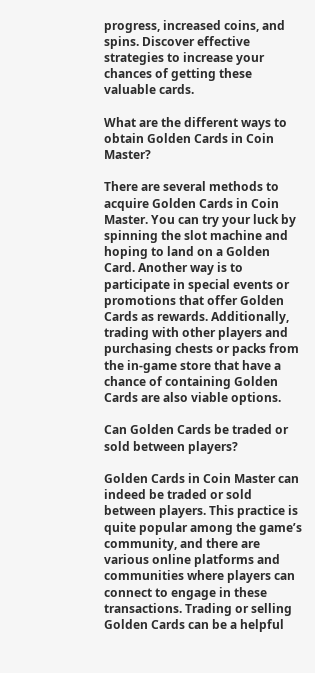progress, increased coins, and spins. Discover effective strategies to increase your chances of getting these valuable cards.

What are the different ways to obtain Golden Cards in Coin Master?

There are several methods to acquire Golden Cards in Coin Master. You can try your luck by spinning the slot machine and hoping to land on a Golden Card. Another way is to participate in special events or promotions that offer Golden Cards as rewards. Additionally, trading with other players and purchasing chests or packs from the in-game store that have a chance of containing Golden Cards are also viable options.

Can Golden Cards be traded or sold between players?

Golden Cards in Coin Master can indeed be traded or sold between players. This practice is quite popular among the game’s community, and there are various online platforms and communities where players can connect to engage in these transactions. Trading or selling Golden Cards can be a helpful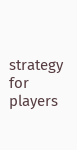strategy for players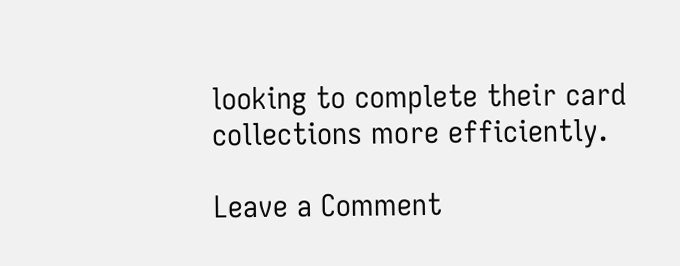looking to complete their card collections more efficiently.

Leave a Comment